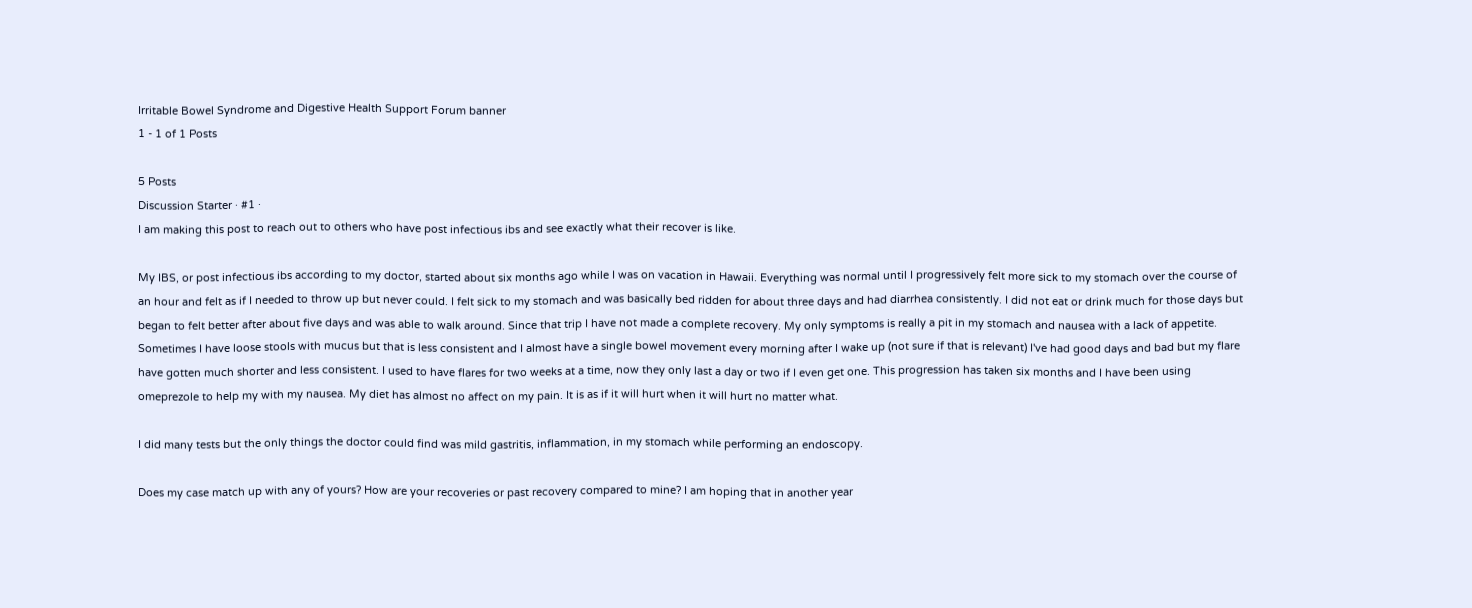Irritable Bowel Syndrome and Digestive Health Support Forum banner
1 - 1 of 1 Posts

5 Posts
Discussion Starter · #1 ·
I am making this post to reach out to others who have post infectious ibs and see exactly what their recover is like.

My IBS, or post infectious ibs according to my doctor, started about six months ago while I was on vacation in Hawaii. Everything was normal until I progressively felt more sick to my stomach over the course of an hour and felt as if I needed to throw up but never could. I felt sick to my stomach and was basically bed ridden for about three days and had diarrhea consistently. I did not eat or drink much for those days but began to felt better after about five days and was able to walk around. Since that trip I have not made a complete recovery. My only symptoms is really a pit in my stomach and nausea with a lack of appetite. Sometimes I have loose stools with mucus but that is less consistent and I almost have a single bowel movement every morning after I wake up (not sure if that is relevant) I've had good days and bad but my flare have gotten much shorter and less consistent. I used to have flares for two weeks at a time, now they only last a day or two if I even get one. This progression has taken six months and I have been using omeprezole to help my with my nausea. My diet has almost no affect on my pain. It is as if it will hurt when it will hurt no matter what.

I did many tests but the only things the doctor could find was mild gastritis, inflammation, in my stomach while performing an endoscopy.

Does my case match up with any of yours? How are your recoveries or past recovery compared to mine? I am hoping that in another year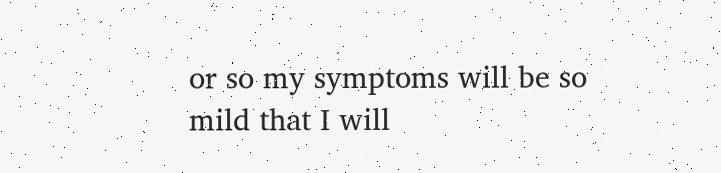or so my symptoms will be so mild that I will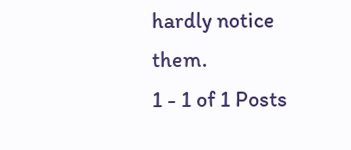hardly notice them.
1 - 1 of 1 Posts